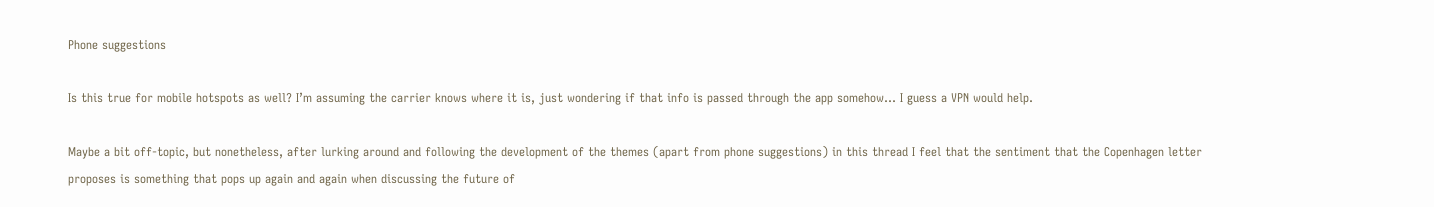Phone suggestions

Is this true for mobile hotspots as well? I’m assuming the carrier knows where it is, just wondering if that info is passed through the app somehow… I guess a VPN would help.

Maybe a bit off-topic, but nonetheless, after lurking around and following the development of the themes (apart from phone suggestions) in this thread I feel that the sentiment that the Copenhagen letter proposes is something that pops up again and again when discussing the future of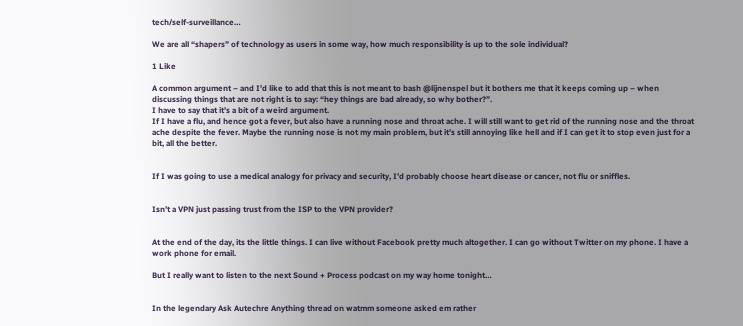tech/self-surveillance…

We are all “shapers” of technology as users in some way, how much responsibility is up to the sole individual?

1 Like

A common argument – and I’d like to add that this is not meant to bash @lijnenspel but it bothers me that it keeps coming up – when discussing things that are not right is to say: “hey things are bad already, so why bother?”.
I have to say that it’s a bit of a weird argument.
If I have a flu, and hence got a fever, but also have a running nose and throat ache. I will still want to get rid of the running nose and the throat ache despite the fever. Maybe the running nose is not my main problem, but it’s still annoying like hell and if I can get it to stop even just for a bit, all the better.


If I was going to use a medical analogy for privacy and security, I’d probably choose heart disease or cancer, not flu or sniffles.


Isn’t a VPN just passing trust from the ISP to the VPN provider?


At the end of the day, its the little things. I can live without Facebook pretty much altogether. I can go without Twitter on my phone. I have a work phone for email.

But I really want to listen to the next Sound + Process podcast on my way home tonight…


In the legendary Ask Autechre Anything thread on watmm someone asked em rather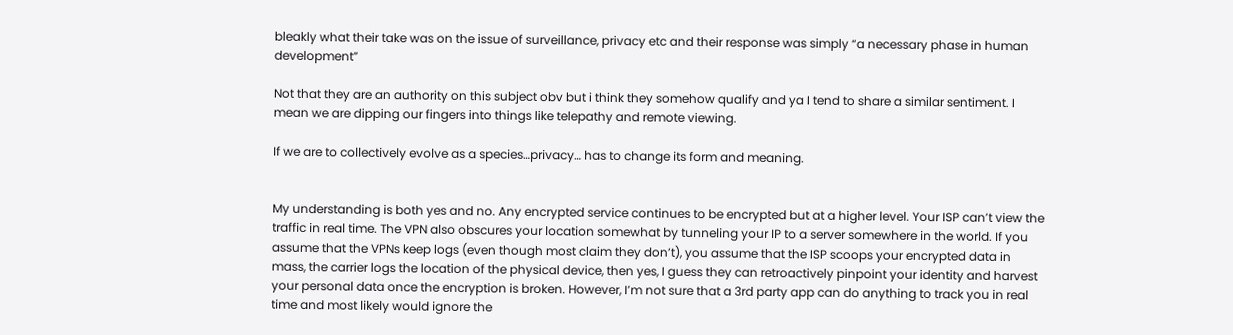bleakly what their take was on the issue of surveillance, privacy etc and their response was simply “a necessary phase in human development”

Not that they are an authority on this subject obv but i think they somehow qualify and ya I tend to share a similar sentiment. I mean we are dipping our fingers into things like telepathy and remote viewing.

If we are to collectively evolve as a species…privacy… has to change its form and meaning.


My understanding is both yes and no. Any encrypted service continues to be encrypted but at a higher level. Your ISP can’t view the traffic in real time. The VPN also obscures your location somewhat by tunneling your IP to a server somewhere in the world. If you assume that the VPNs keep logs (even though most claim they don’t), you assume that the ISP scoops your encrypted data in mass, the carrier logs the location of the physical device, then yes, I guess they can retroactively pinpoint your identity and harvest your personal data once the encryption is broken. However, I’m not sure that a 3rd party app can do anything to track you in real time and most likely would ignore the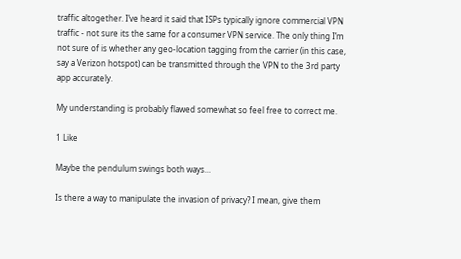traffic altogether. I’ve heard it said that ISPs typically ignore commercial VPN traffic - not sure its the same for a consumer VPN service. The only thing I’m not sure of is whether any geo-location tagging from the carrier (in this case, say a Verizon hotspot) can be transmitted through the VPN to the 3rd party app accurately.

My understanding is probably flawed somewhat so feel free to correct me.

1 Like

Maybe the pendulum swings both ways…

Is there a way to manipulate the invasion of privacy? I mean, give them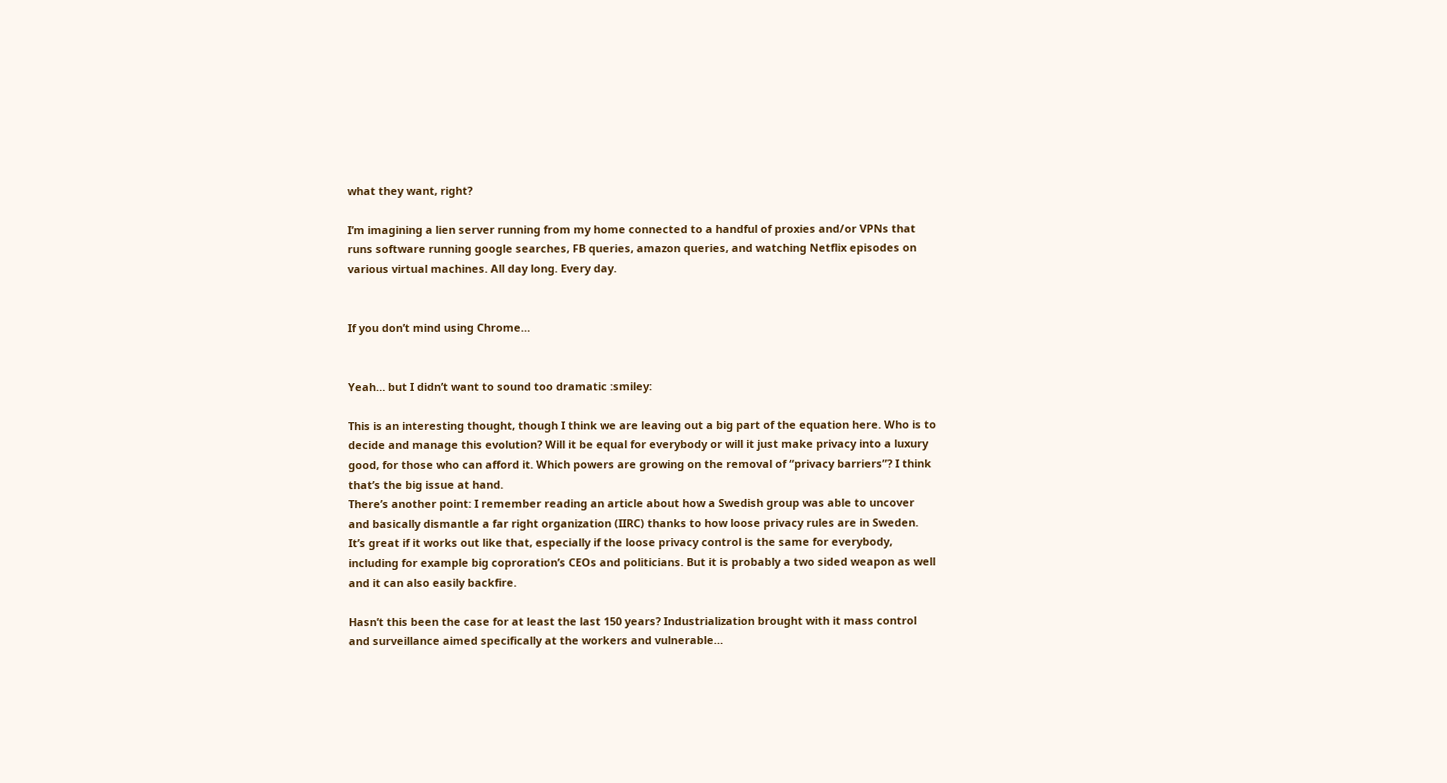what they want, right?

I’m imagining a lien server running from my home connected to a handful of proxies and/or VPNs that runs software running google searches, FB queries, amazon queries, and watching Netflix episodes on various virtual machines. All day long. Every day.


If you don’t mind using Chrome…


Yeah… but I didn’t want to sound too dramatic :smiley:

This is an interesting thought, though I think we are leaving out a big part of the equation here. Who is to decide and manage this evolution? Will it be equal for everybody or will it just make privacy into a luxury good, for those who can afford it. Which powers are growing on the removal of “privacy barriers”? I think that’s the big issue at hand.
There’s another point: I remember reading an article about how a Swedish group was able to uncover and basically dismantle a far right organization (IIRC) thanks to how loose privacy rules are in Sweden. It’s great if it works out like that, especially if the loose privacy control is the same for everybody, including for example big coproration’s CEOs and politicians. But it is probably a two sided weapon as well and it can also easily backfire.

Hasn’t this been the case for at least the last 150 years? Industrialization brought with it mass control and surveillance aimed specifically at the workers and vulnerable…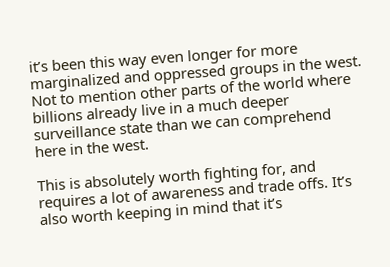it’s been this way even longer for more marginalized and oppressed groups in the west. Not to mention other parts of the world where billions already live in a much deeper surveillance state than we can comprehend here in the west.

This is absolutely worth fighting for, and requires a lot of awareness and trade offs. It’s also worth keeping in mind that it’s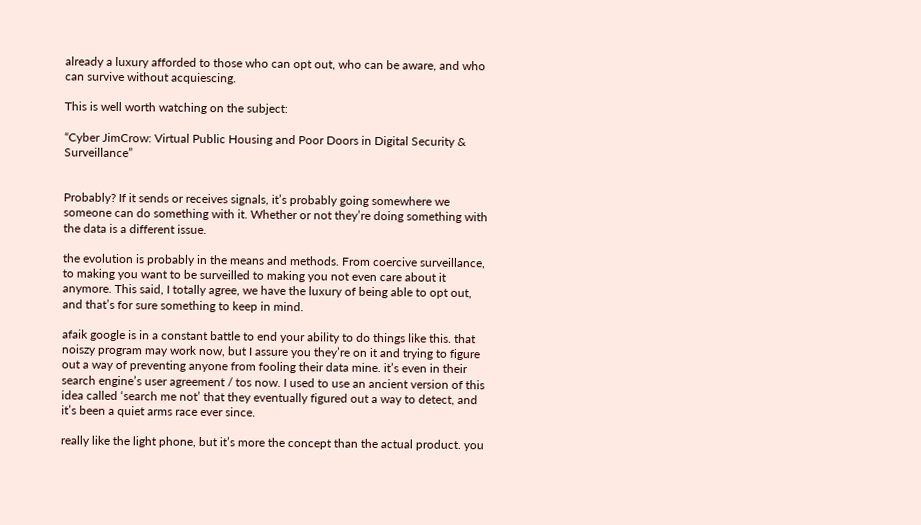already a luxury afforded to those who can opt out, who can be aware, and who can survive without acquiescing.

This is well worth watching on the subject:

“Cyber JimCrow: Virtual Public Housing and Poor Doors in Digital Security & Surveillance”


Probably? If it sends or receives signals, it’s probably going somewhere we someone can do something with it. Whether or not they’re doing something with the data is a different issue.

the evolution is probably in the means and methods. From coercive surveillance, to making you want to be surveilled to making you not even care about it anymore. This said, I totally agree, we have the luxury of being able to opt out, and that’s for sure something to keep in mind.

afaik google is in a constant battle to end your ability to do things like this. that noiszy program may work now, but I assure you they’re on it and trying to figure out a way of preventing anyone from fooling their data mine. it’s even in their search engine’s user agreement / tos now. I used to use an ancient version of this idea called ‘search me not’ that they eventually figured out a way to detect, and it’s been a quiet arms race ever since.

really like the light phone, but it’s more the concept than the actual product. you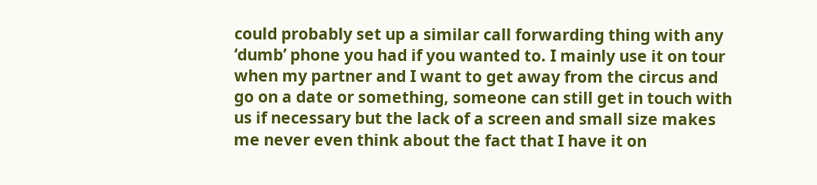could probably set up a similar call forwarding thing with any ‘dumb’ phone you had if you wanted to. I mainly use it on tour when my partner and I want to get away from the circus and go on a date or something, someone can still get in touch with us if necessary but the lack of a screen and small size makes me never even think about the fact that I have it on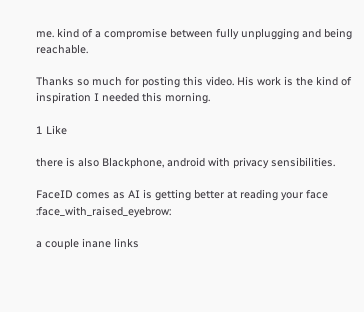me. kind of a compromise between fully unplugging and being reachable.

Thanks so much for posting this video. His work is the kind of inspiration I needed this morning.

1 Like

there is also Blackphone, android with privacy sensibilities.

FaceID comes as AI is getting better at reading your face :face_with_raised_eyebrow:

a couple inane links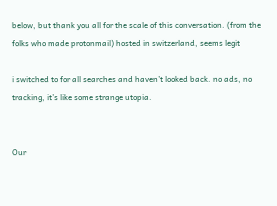below, but thank you all for the scale of this conversation. (from the folks who made protonmail) hosted in switzerland, seems legit

i switched to for all searches and haven’t looked back. no ads, no tracking, it’s like some strange utopia.


Our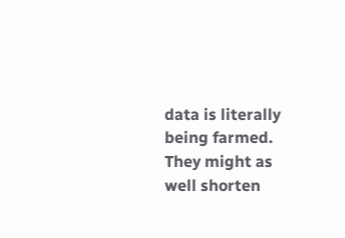data is literally being farmed. They might as well shorten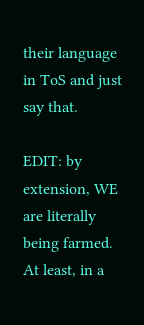their language in ToS and just say that.

EDIT: by extension, WE are literally being farmed. At least, in a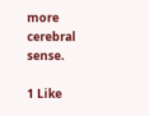more cerebral sense.

1 Like